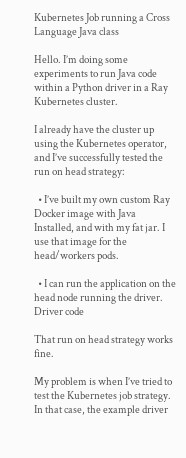Kubernetes Job running a Cross Language Java class

Hello. I’m doing some experiments to run Java code within a Python driver in a Ray Kubernetes cluster.

I already have the cluster up using the Kubernetes operator, and I’ve successfully tested the run on head strategy:

  • I’ve built my own custom Ray Docker image with Java Installed, and with my fat jar. I use that image for the head/workers pods.

  • I can run the application on the head node running the driver. Driver code

That run on head strategy works fine.

My problem is when I’ve tried to test the Kubernetes job strategy. In that case, the example driver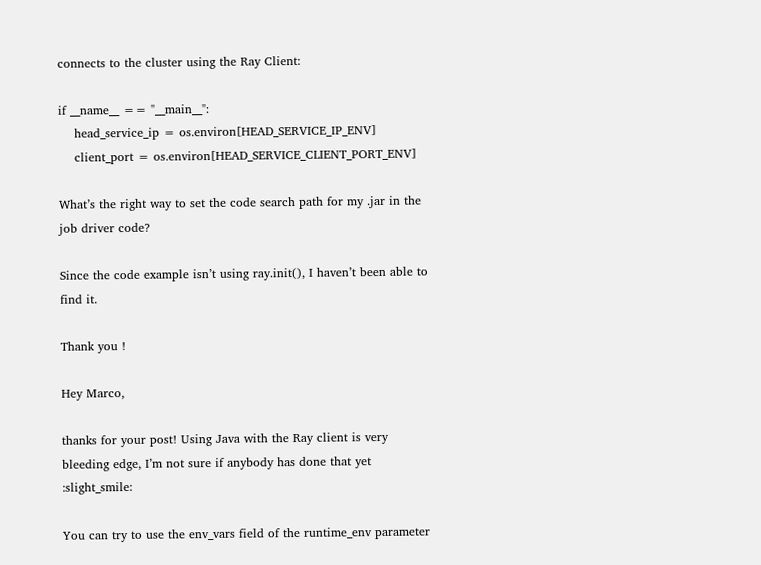connects to the cluster using the Ray Client:

if __name__ == "__main__":
    head_service_ip = os.environ[HEAD_SERVICE_IP_ENV]
    client_port = os.environ[HEAD_SERVICE_CLIENT_PORT_ENV]

What’s the right way to set the code search path for my .jar in the job driver code?

Since the code example isn’t using ray.init(), I haven’t been able to find it.

Thank you !

Hey Marco,

thanks for your post! Using Java with the Ray client is very bleeding edge, I’m not sure if anybody has done that yet :slight_smile:

You can try to use the env_vars field of the runtime_env parameter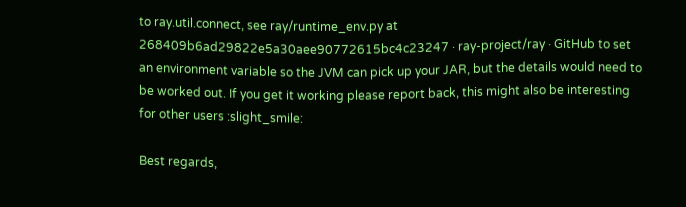to ray.util.connect, see ray/runtime_env.py at 268409b6ad29822e5a30aee90772615bc4c23247 · ray-project/ray · GitHub to set an environment variable so the JVM can pick up your JAR, but the details would need to be worked out. If you get it working please report back, this might also be interesting for other users :slight_smile:

Best regards,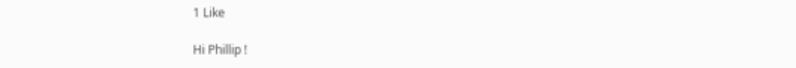1 Like

Hi Phillip !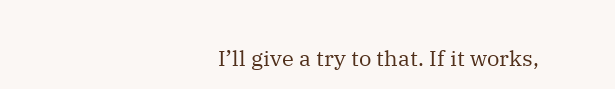I’ll give a try to that. If it works,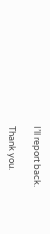I’ll report back.

Thank you.